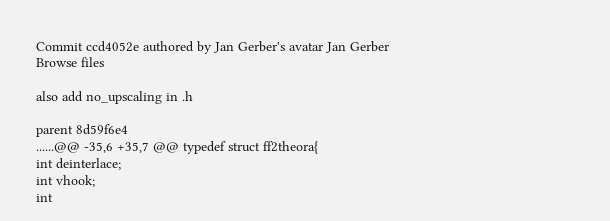Commit ccd4052e authored by Jan Gerber's avatar Jan Gerber
Browse files

also add no_upscaling in .h

parent 8d59f6e4
......@@ -35,6 +35,7 @@ typedef struct ff2theora{
int deinterlace;
int vhook;
int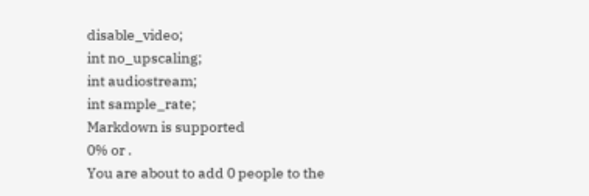disable_video;
int no_upscaling;
int audiostream;
int sample_rate;
Markdown is supported
0% or .
You are about to add 0 people to the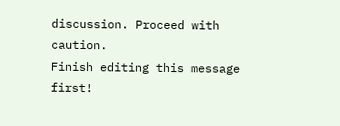discussion. Proceed with caution.
Finish editing this message first!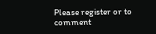Please register or to comment